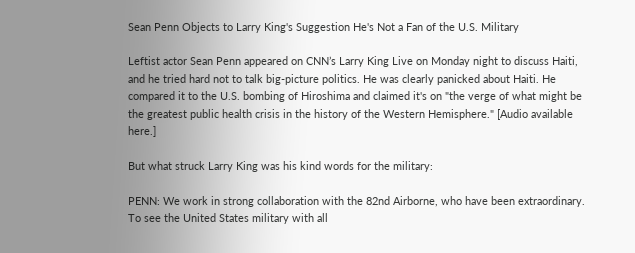Sean Penn Objects to Larry King's Suggestion He's Not a Fan of the U.S. Military

Leftist actor Sean Penn appeared on CNN’s Larry King Live on Monday night to discuss Haiti, and he tried hard not to talk big-picture politics. He was clearly panicked about Haiti. He compared it to the U.S. bombing of Hiroshima and claimed it's on "the verge of what might be the greatest public health crisis in the history of the Western Hemisphere." [Audio available here.]

But what struck Larry King was his kind words for the military:

PENN: We work in strong collaboration with the 82nd Airborne, who have been extraordinary. To see the United States military with all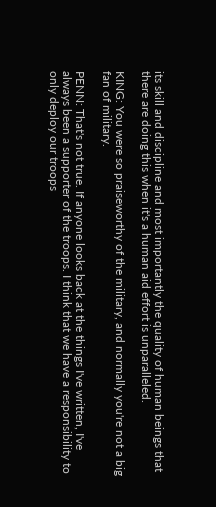its skill and discipline and most importantly the quality of human beings that there are doing this when it's a human aid effort is unparalleled.

KING: You were so praiseworthy of the military, and normally you're not a big fan of military.

PENN: That's not true. If anyone looks back at the things I've written, I've always been a supporter of the troops. I think that we have a responsibility to only deploy our troops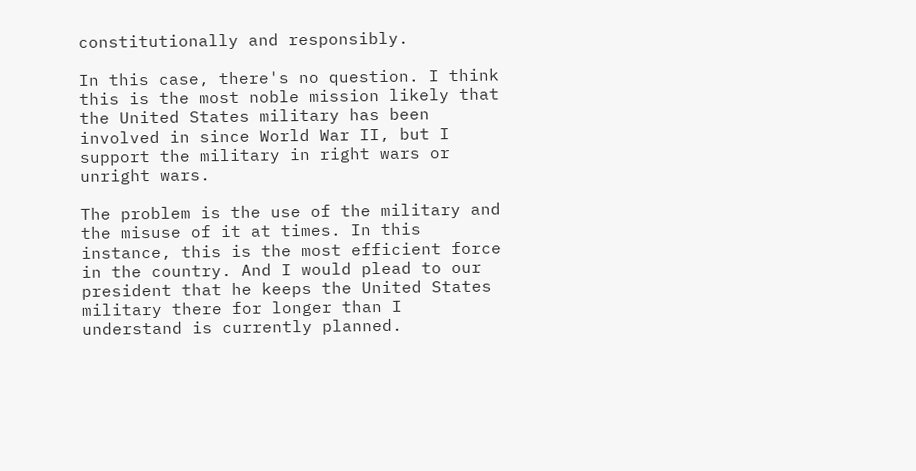constitutionally and responsibly.

In this case, there's no question. I think this is the most noble mission likely that the United States military has been involved in since World War II, but I support the military in right wars or unright wars.

The problem is the use of the military and the misuse of it at times. In this instance, this is the most efficient force in the country. And I would plead to our president that he keeps the United States military there for longer than I understand is currently planned.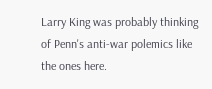Larry King was probably thinking of Penn's anti-war polemics like the ones here.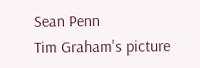Sean Penn
Tim Graham's picture